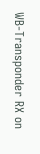WB-Transponder RX on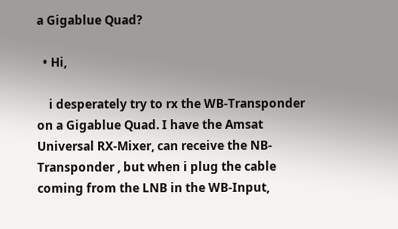a Gigablue Quad?

  • Hi,

    i desperately try to rx the WB-Transponder on a Gigablue Quad. I have the Amsat Universal RX-Mixer, can receive the NB-Transponder , but when i plug the cable coming from the LNB in the WB-Input,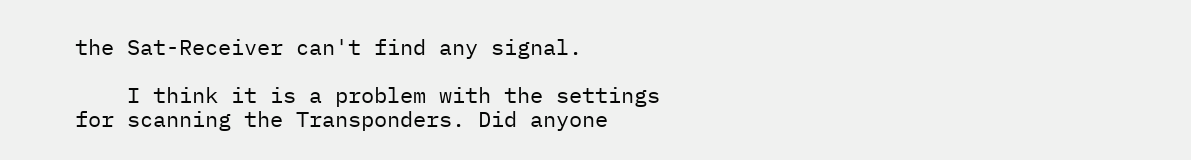the Sat-Receiver can't find any signal.

    I think it is a problem with the settings for scanning the Transponders. Did anyone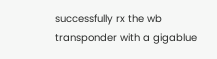successfully rx the wb transponder with a gigablue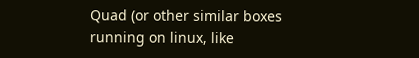Quad (or other similar boxes running on linux, like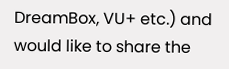DreamBox, VU+ etc.) and would like to share the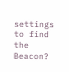settings to find the Beacon?